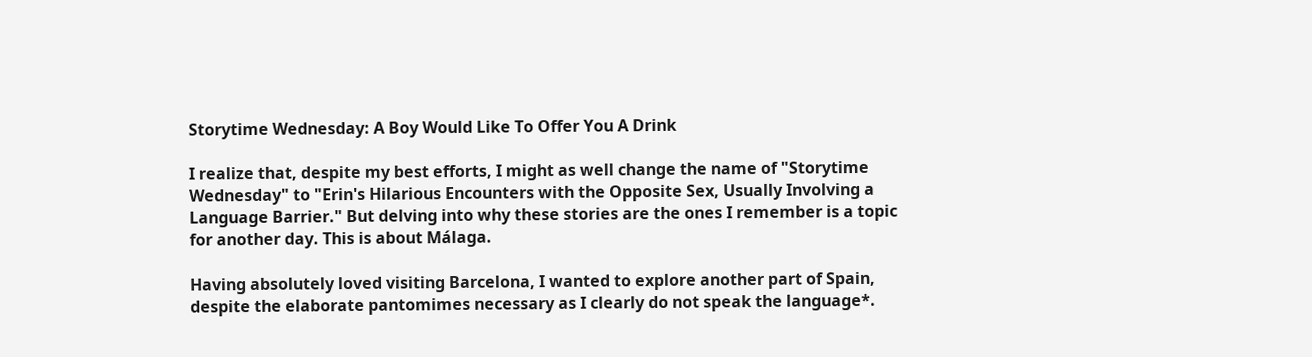Storytime Wednesday: A Boy Would Like To Offer You A Drink

I realize that, despite my best efforts, I might as well change the name of "Storytime Wednesday" to "Erin's Hilarious Encounters with the Opposite Sex, Usually Involving a Language Barrier." But delving into why these stories are the ones I remember is a topic for another day. This is about Málaga.

Having absolutely loved visiting Barcelona, I wanted to explore another part of Spain, despite the elaborate pantomimes necessary as I clearly do not speak the language*.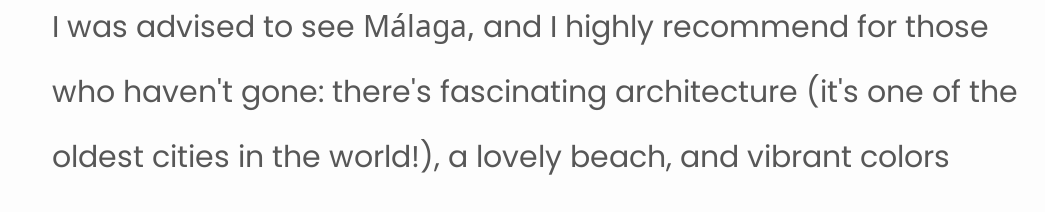I was advised to see Málaga, and I highly recommend for those who haven't gone: there's fascinating architecture (it's one of the oldest cities in the world!), a lovely beach, and vibrant colors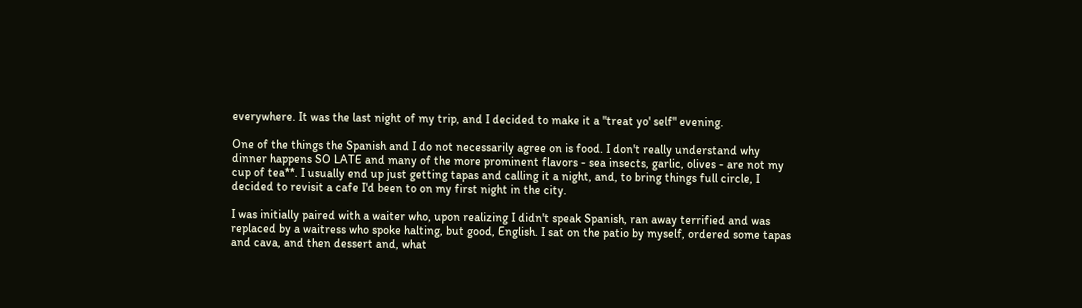everywhere. It was the last night of my trip, and I decided to make it a "treat yo' self" evening.

One of the things the Spanish and I do not necessarily agree on is food. I don't really understand why dinner happens SO LATE and many of the more prominent flavors - sea insects, garlic, olives - are not my cup of tea**. I usually end up just getting tapas and calling it a night, and, to bring things full circle, I decided to revisit a cafe I'd been to on my first night in the city.

I was initially paired with a waiter who, upon realizing I didn't speak Spanish, ran away terrified and was replaced by a waitress who spoke halting, but good, English. I sat on the patio by myself, ordered some tapas and cava, and then dessert and, what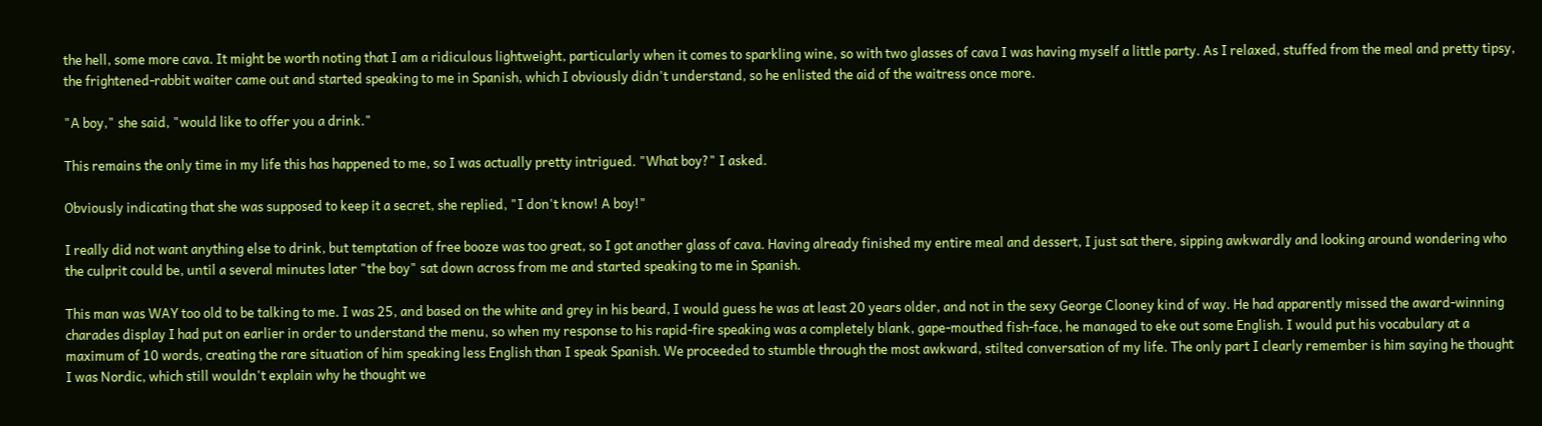the hell, some more cava. It might be worth noting that I am a ridiculous lightweight, particularly when it comes to sparkling wine, so with two glasses of cava I was having myself a little party. As I relaxed, stuffed from the meal and pretty tipsy, the frightened-rabbit waiter came out and started speaking to me in Spanish, which I obviously didn't understand, so he enlisted the aid of the waitress once more.

"A boy," she said, "would like to offer you a drink."

This remains the only time in my life this has happened to me, so I was actually pretty intrigued. "What boy?" I asked.

Obviously indicating that she was supposed to keep it a secret, she replied, "I don't know! A boy!"

I really did not want anything else to drink, but temptation of free booze was too great, so I got another glass of cava. Having already finished my entire meal and dessert, I just sat there, sipping awkwardly and looking around wondering who the culprit could be, until a several minutes later "the boy" sat down across from me and started speaking to me in Spanish.

This man was WAY too old to be talking to me. I was 25, and based on the white and grey in his beard, I would guess he was at least 20 years older, and not in the sexy George Clooney kind of way. He had apparently missed the award-winning charades display I had put on earlier in order to understand the menu, so when my response to his rapid-fire speaking was a completely blank, gape-mouthed fish-face, he managed to eke out some English. I would put his vocabulary at a maximum of 10 words, creating the rare situation of him speaking less English than I speak Spanish. We proceeded to stumble through the most awkward, stilted conversation of my life. The only part I clearly remember is him saying he thought I was Nordic, which still wouldn't explain why he thought we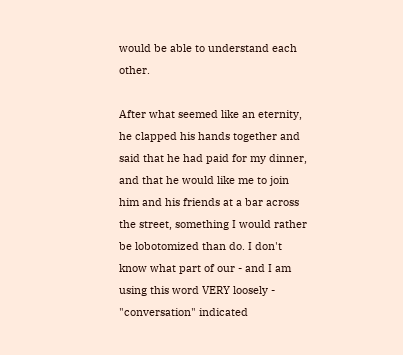would be able to understand each other.

After what seemed like an eternity, he clapped his hands together and said that he had paid for my dinner, and that he would like me to join him and his friends at a bar across the street, something I would rather be lobotomized than do. I don't know what part of our - and I am using this word VERY loosely - "conversation" indicated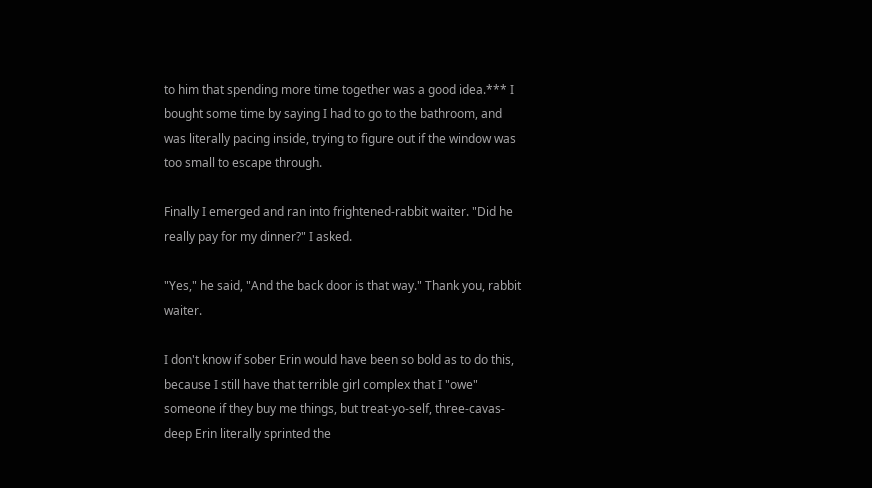to him that spending more time together was a good idea.*** I bought some time by saying I had to go to the bathroom, and was literally pacing inside, trying to figure out if the window was too small to escape through.

Finally I emerged and ran into frightened-rabbit waiter. "Did he really pay for my dinner?" I asked.

"Yes," he said, "And the back door is that way." Thank you, rabbit waiter.

I don't know if sober Erin would have been so bold as to do this, because I still have that terrible girl complex that I "owe" someone if they buy me things, but treat-yo-self, three-cavas-deep Erin literally sprinted the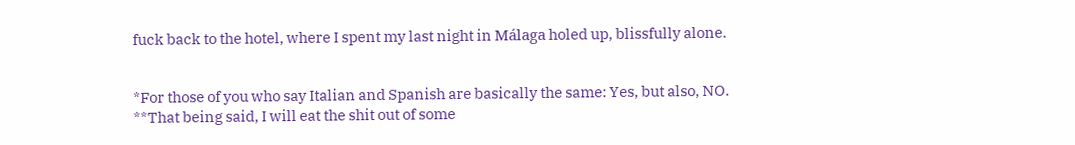fuck back to the hotel, where I spent my last night in Málaga holed up, blissfully alone.


*For those of you who say Italian and Spanish are basically the same: Yes, but also, NO.
**That being said, I will eat the shit out of some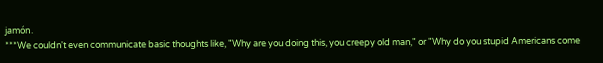jamón.
***We couldn't even communicate basic thoughts like, "Why are you doing this, you creepy old man," or "Why do you stupid Americans come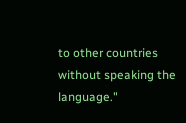to other countries without speaking the language."